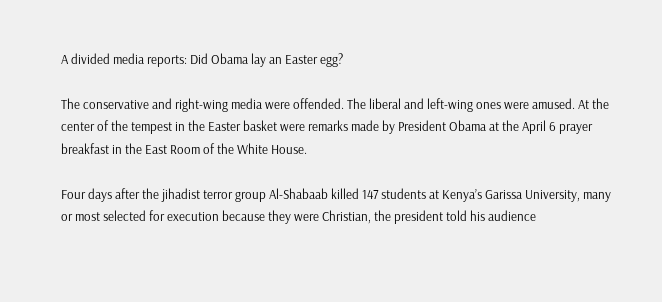A divided media reports: Did Obama lay an Easter egg?

The conservative and right-wing media were offended. The liberal and left-wing ones were amused. At the center of the tempest in the Easter basket were remarks made by President Obama at the April 6 prayer breakfast in the East Room of the White House.

Four days after the jihadist terror group Al-Shabaab killed 147 students at Kenya’s Garissa University, many or most selected for execution because they were Christian, the president told his audience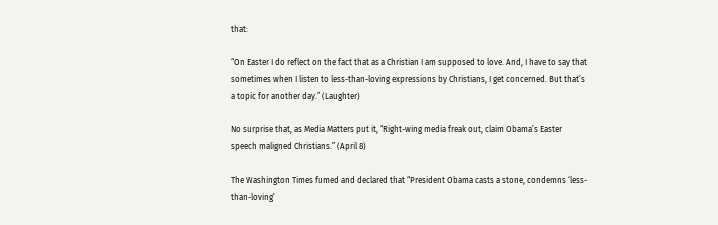that:

“On Easter I do reflect on the fact that as a Christian I am supposed to love. And, I have to say that sometimes when I listen to less-than-loving expressions by Christians, I get concerned. But that’s a topic for another day.” (Laughter)

No surprise that, as Media Matters put it, “Right-wing media freak out, claim Obama’s Easter speech maligned Christians.” (April 8)

The Washington Times fumed and declared that “President Obama casts a stone, condemns ‘less-than-loving’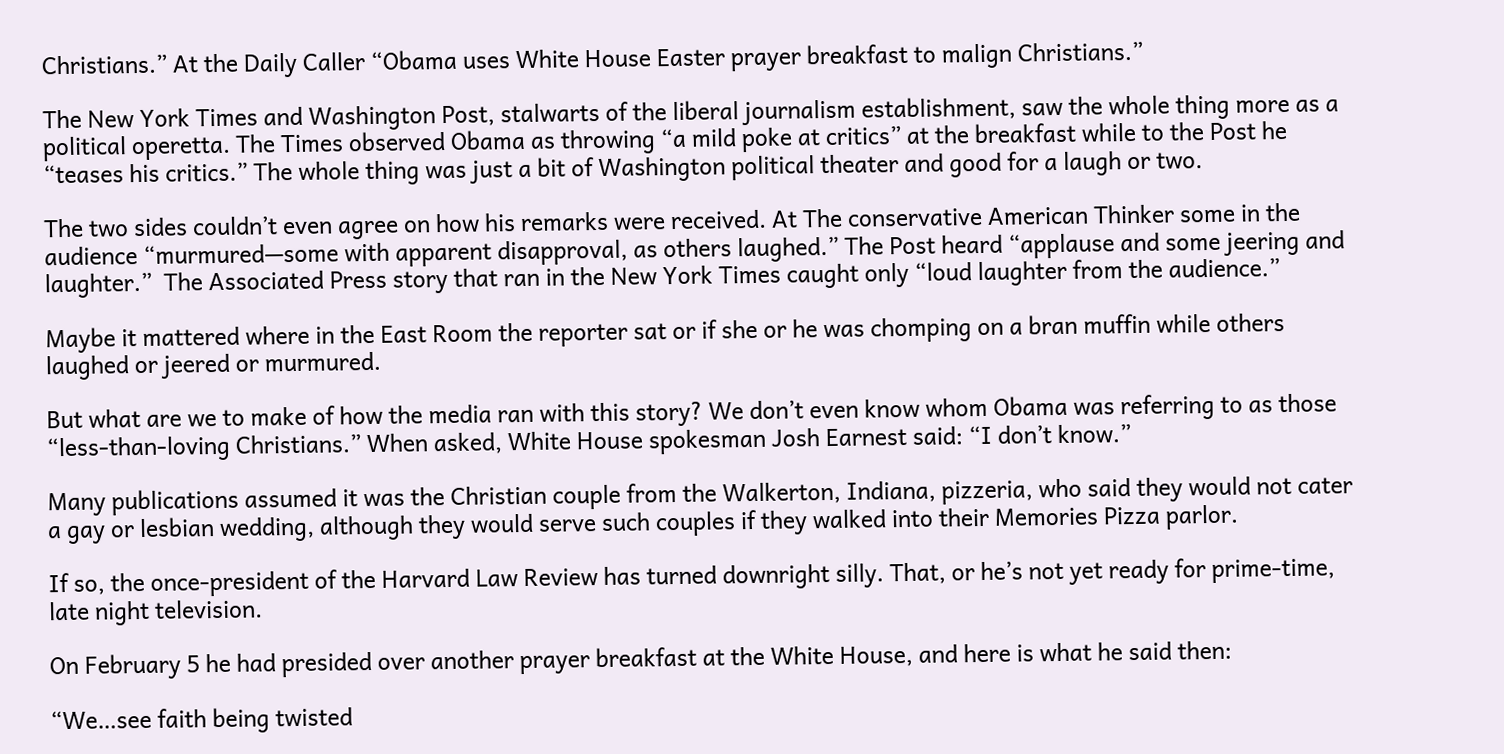Christians.” At the Daily Caller “Obama uses White House Easter prayer breakfast to malign Christians.”

The New York Times and Washington Post, stalwarts of the liberal journalism establishment, saw the whole thing more as a political operetta. The Times observed Obama as throwing “a mild poke at critics” at the breakfast while to the Post he “teases his critics.” The whole thing was just a bit of Washington political theater and good for a laugh or two.

The two sides couldn’t even agree on how his remarks were received. At The conservative American Thinker some in the audience “murmured—some with apparent disapproval, as others laughed.” The Post heard “applause and some jeering and laughter.”  The Associated Press story that ran in the New York Times caught only “loud laughter from the audience.”

Maybe it mattered where in the East Room the reporter sat or if she or he was chomping on a bran muffin while others laughed or jeered or murmured.

But what are we to make of how the media ran with this story? We don’t even know whom Obama was referring to as those “less-than-loving Christians.” When asked, White House spokesman Josh Earnest said: “I don’t know.”

Many publications assumed it was the Christian couple from the Walkerton, Indiana, pizzeria, who said they would not cater a gay or lesbian wedding, although they would serve such couples if they walked into their Memories Pizza parlor.

If so, the once-president of the Harvard Law Review has turned downright silly. That, or he’s not yet ready for prime-time, late night television.

On February 5 he had presided over another prayer breakfast at the White House, and here is what he said then:

“We…see faith being twisted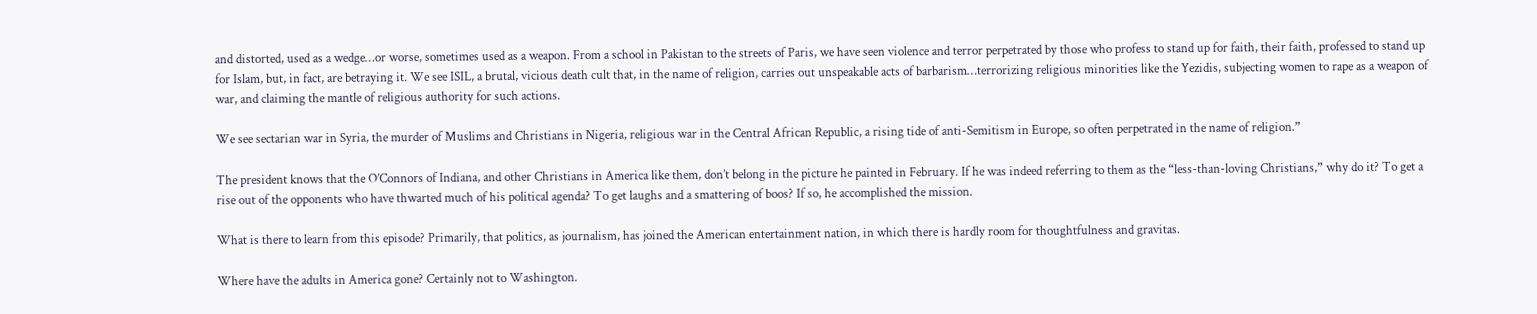and distorted, used as a wedge…or worse, sometimes used as a weapon. From a school in Pakistan to the streets of Paris, we have seen violence and terror perpetrated by those who profess to stand up for faith, their faith, professed to stand up for Islam, but, in fact, are betraying it. We see ISIL, a brutal, vicious death cult that, in the name of religion, carries out unspeakable acts of barbarism…terrorizing religious minorities like the Yezidis, subjecting women to rape as a weapon of war, and claiming the mantle of religious authority for such actions.

We see sectarian war in Syria, the murder of Muslims and Christians in Nigeria, religious war in the Central African Republic, a rising tide of anti-Semitism in Europe, so often perpetrated in the name of religion.”

The president knows that the O’Connors of Indiana, and other Christians in America like them, don’t belong in the picture he painted in February. If he was indeed referring to them as the “less-than-loving Christians,” why do it? To get a rise out of the opponents who have thwarted much of his political agenda? To get laughs and a smattering of boos? If so, he accomplished the mission.

What is there to learn from this episode? Primarily, that politics, as journalism, has joined the American entertainment nation, in which there is hardly room for thoughtfulness and gravitas.

Where have the adults in America gone? Certainly not to Washington.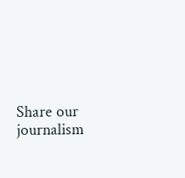Share our journalism